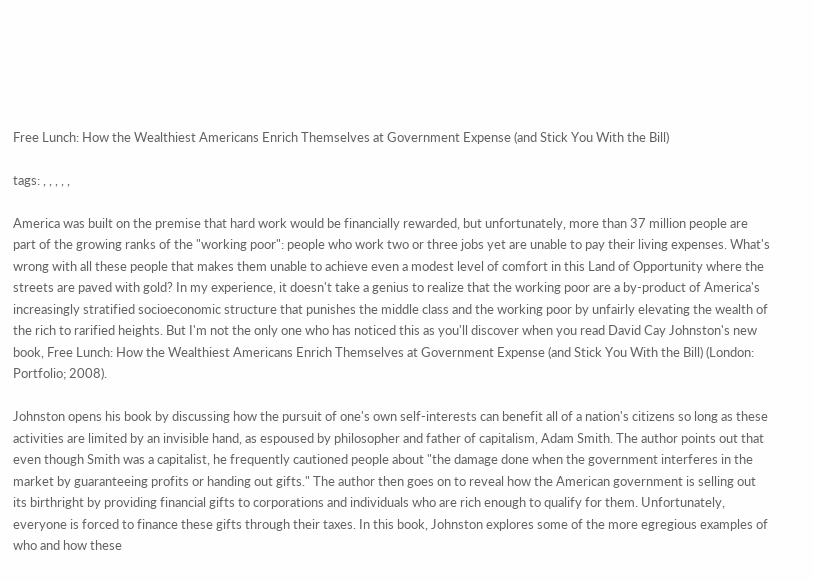Free Lunch: How the Wealthiest Americans Enrich Themselves at Government Expense (and Stick You With the Bill)

tags: , , , , ,

America was built on the premise that hard work would be financially rewarded, but unfortunately, more than 37 million people are part of the growing ranks of the "working poor": people who work two or three jobs yet are unable to pay their living expenses. What's wrong with all these people that makes them unable to achieve even a modest level of comfort in this Land of Opportunity where the streets are paved with gold? In my experience, it doesn't take a genius to realize that the working poor are a by-product of America's increasingly stratified socioeconomic structure that punishes the middle class and the working poor by unfairly elevating the wealth of the rich to rarified heights. But I'm not the only one who has noticed this as you'll discover when you read David Cay Johnston's new book, Free Lunch: How the Wealthiest Americans Enrich Themselves at Government Expense (and Stick You With the Bill) (London: Portfolio; 2008).

Johnston opens his book by discussing how the pursuit of one's own self-interests can benefit all of a nation's citizens so long as these activities are limited by an invisible hand, as espoused by philosopher and father of capitalism, Adam Smith. The author points out that even though Smith was a capitalist, he frequently cautioned people about "the damage done when the government interferes in the market by guaranteeing profits or handing out gifts." The author then goes on to reveal how the American government is selling out its birthright by providing financial gifts to corporations and individuals who are rich enough to qualify for them. Unfortunately, everyone is forced to finance these gifts through their taxes. In this book, Johnston explores some of the more egregious examples of who and how these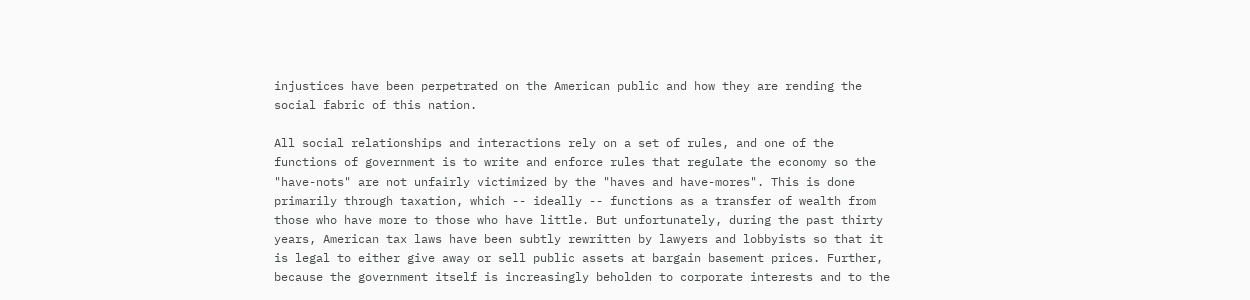injustices have been perpetrated on the American public and how they are rending the social fabric of this nation.

All social relationships and interactions rely on a set of rules, and one of the functions of government is to write and enforce rules that regulate the economy so the "have-nots" are not unfairly victimized by the "haves and have-mores". This is done primarily through taxation, which -- ideally -- functions as a transfer of wealth from those who have more to those who have little. But unfortunately, during the past thirty years, American tax laws have been subtly rewritten by lawyers and lobbyists so that it is legal to either give away or sell public assets at bargain basement prices. Further, because the government itself is increasingly beholden to corporate interests and to the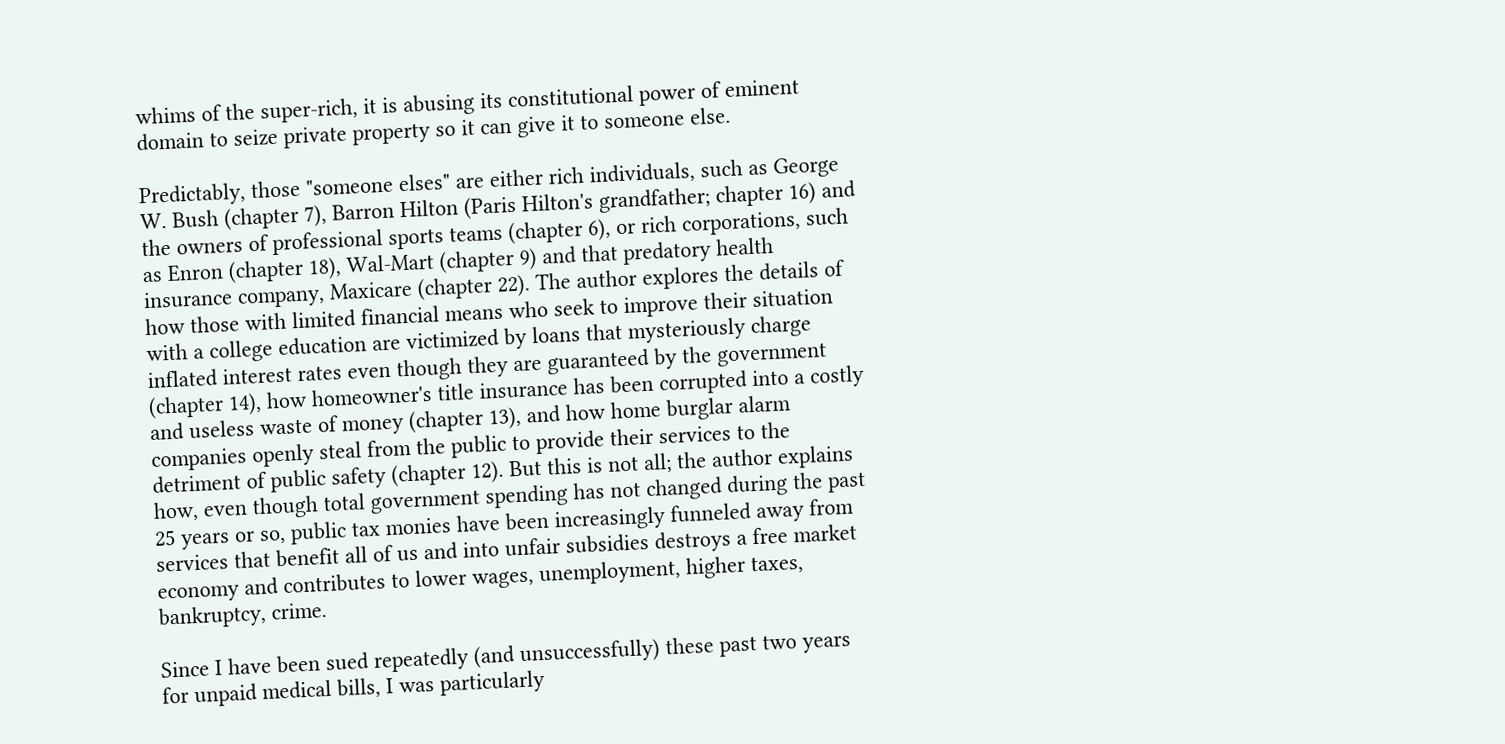whims of the super-rich, it is abusing its constitutional power of eminent domain to seize private property so it can give it to someone else.

Predictably, those "someone elses" are either rich individuals, such as George W. Bush (chapter 7), Barron Hilton (Paris Hilton's grandfather; chapter 16) and the owners of professional sports teams (chapter 6), or rich corporations, such as Enron (chapter 18), Wal-Mart (chapter 9) and that predatory health insurance company, Maxicare (chapter 22). The author explores the details of how those with limited financial means who seek to improve their situation with a college education are victimized by loans that mysteriously charge inflated interest rates even though they are guaranteed by the government (chapter 14), how homeowner's title insurance has been corrupted into a costly and useless waste of money (chapter 13), and how home burglar alarm companies openly steal from the public to provide their services to the detriment of public safety (chapter 12). But this is not all; the author explains how, even though total government spending has not changed during the past 25 years or so, public tax monies have been increasingly funneled away from services that benefit all of us and into unfair subsidies destroys a free market economy and contributes to lower wages, unemployment, higher taxes, bankruptcy, crime.

Since I have been sued repeatedly (and unsuccessfully) these past two years for unpaid medical bills, I was particularly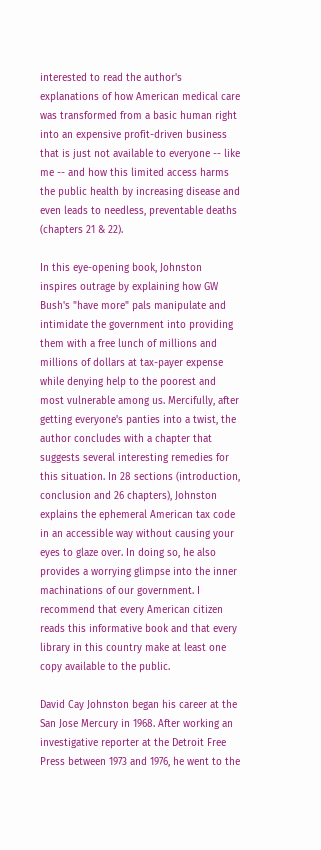interested to read the author's explanations of how American medical care was transformed from a basic human right into an expensive profit-driven business that is just not available to everyone -- like me -- and how this limited access harms the public health by increasing disease and even leads to needless, preventable deaths (chapters 21 & 22).

In this eye-opening book, Johnston inspires outrage by explaining how GW Bush's "have more" pals manipulate and intimidate the government into providing them with a free lunch of millions and millions of dollars at tax-payer expense while denying help to the poorest and most vulnerable among us. Mercifully, after getting everyone's panties into a twist, the author concludes with a chapter that suggests several interesting remedies for this situation. In 28 sections (introduction, conclusion and 26 chapters), Johnston explains the ephemeral American tax code in an accessible way without causing your eyes to glaze over. In doing so, he also provides a worrying glimpse into the inner machinations of our government. I recommend that every American citizen reads this informative book and that every library in this country make at least one copy available to the public.

David Cay Johnston began his career at the San Jose Mercury in 1968. After working an investigative reporter at the Detroit Free Press between 1973 and 1976, he went to the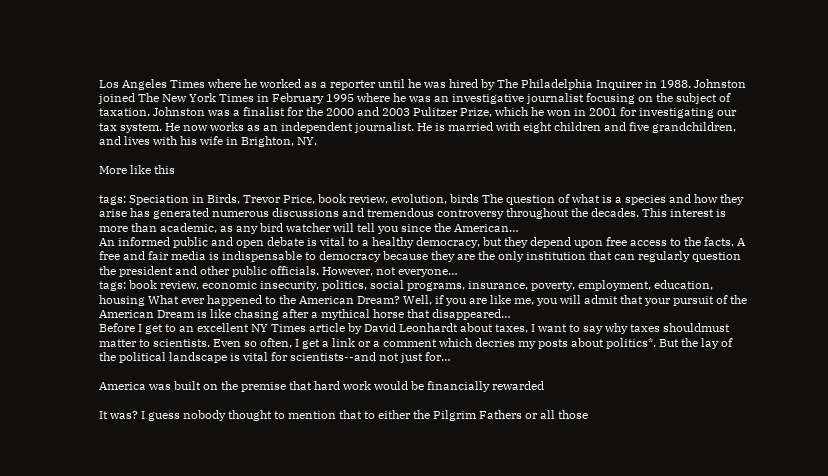Los Angeles Times where he worked as a reporter until he was hired by The Philadelphia Inquirer in 1988. Johnston joined The New York Times in February 1995 where he was an investigative journalist focusing on the subject of taxation. Johnston was a finalist for the 2000 and 2003 Pulitzer Prize, which he won in 2001 for investigating our tax system. He now works as an independent journalist. He is married with eight children and five grandchildren, and lives with his wife in Brighton, NY.

More like this

tags: Speciation in Birds, Trevor Price, book review, evolution, birds The question of what is a species and how they arise has generated numerous discussions and tremendous controversy throughout the decades. This interest is more than academic, as any bird watcher will tell you since the American…
An informed public and open debate is vital to a healthy democracy, but they depend upon free access to the facts. A free and fair media is indispensable to democracy because they are the only institution that can regularly question the president and other public officials. However, not everyone…
tags: book review, economic insecurity, politics, social programs, insurance, poverty, employment, education, housing What ever happened to the American Dream? Well, if you are like me, you will admit that your pursuit of the American Dream is like chasing after a mythical horse that disappeared…
Before I get to an excellent NY Times article by David Leonhardt about taxes, I want to say why taxes shouldmust matter to scientists. Even so often, I get a link or a comment which decries my posts about politics*. But the lay of the political landscape is vital for scientists--and not just for…

America was built on the premise that hard work would be financially rewarded

It was? I guess nobody thought to mention that to either the Pilgrim Fathers or all those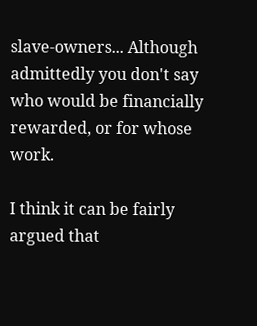slave-owners... Although admittedly you don't say who would be financially rewarded, or for whose work.

I think it can be fairly argued that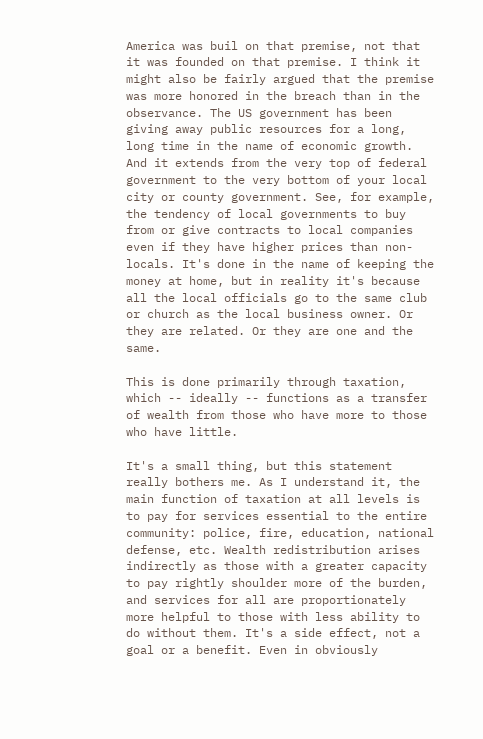America was buil on that premise, not that it was founded on that premise. I think it might also be fairly argued that the premise was more honored in the breach than in the observance. The US government has been giving away public resources for a long, long time in the name of economic growth. And it extends from the very top of federal government to the very bottom of your local city or county government. See, for example, the tendency of local governments to buy from or give contracts to local companies even if they have higher prices than non-locals. It's done in the name of keeping the money at home, but in reality it's because all the local officials go to the same club or church as the local business owner. Or they are related. Or they are one and the same.

This is done primarily through taxation, which -- ideally -- functions as a transfer of wealth from those who have more to those who have little.

It's a small thing, but this statement really bothers me. As I understand it, the main function of taxation at all levels is to pay for services essential to the entire community: police, fire, education, national defense, etc. Wealth redistribution arises indirectly as those with a greater capacity to pay rightly shoulder more of the burden, and services for all are proportionately more helpful to those with less ability to do without them. It's a side effect, not a goal or a benefit. Even in obviously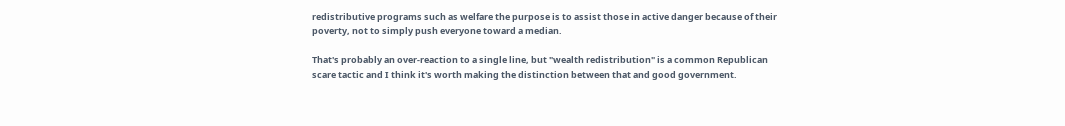redistributive programs such as welfare the purpose is to assist those in active danger because of their poverty, not to simply push everyone toward a median.

That's probably an over-reaction to a single line, but "wealth redistribution" is a common Republican scare tactic and I think it's worth making the distinction between that and good government.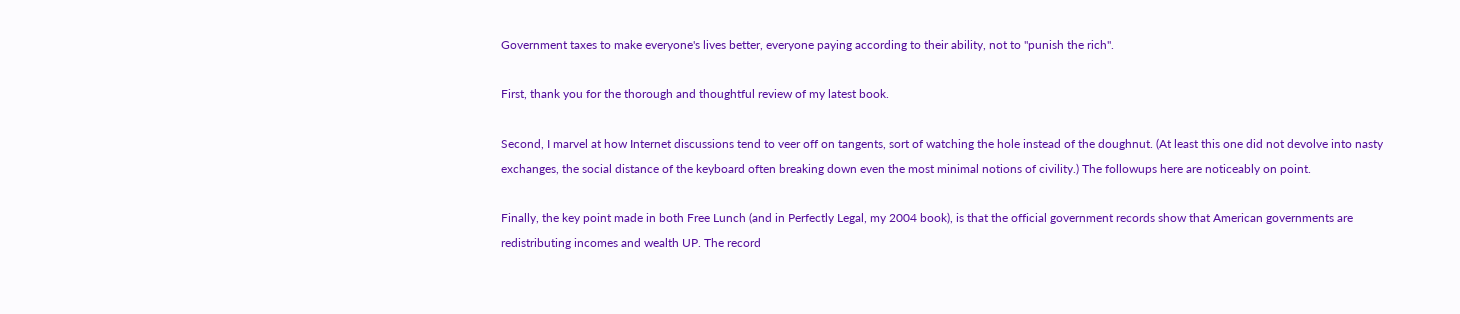Government taxes to make everyone's lives better, everyone paying according to their ability, not to "punish the rich".

First, thank you for the thorough and thoughtful review of my latest book.

Second, I marvel at how Internet discussions tend to veer off on tangents, sort of watching the hole instead of the doughnut. (At least this one did not devolve into nasty exchanges, the social distance of the keyboard often breaking down even the most minimal notions of civility.) The followups here are noticeably on point.

Finally, the key point made in both Free Lunch (and in Perfectly Legal, my 2004 book), is that the official government records show that American governments are redistributing incomes and wealth UP. The record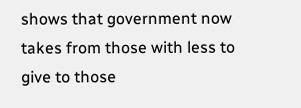shows that government now takes from those with less to give to those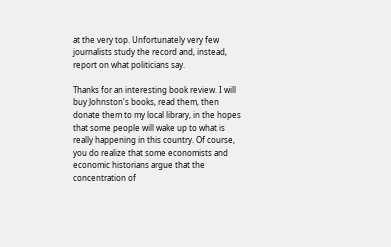at the very top. Unfortunately very few journalists study the record and, instead, report on what politicians say.

Thanks for an interesting book review. I will buy Johnston's books, read them, then donate them to my local library, in the hopes that some people will wake up to what is really happening in this country. Of course, you do realize that some economists and economic historians argue that the concentration of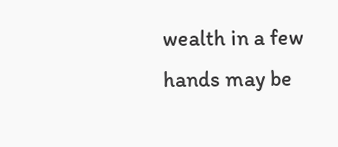wealth in a few hands may be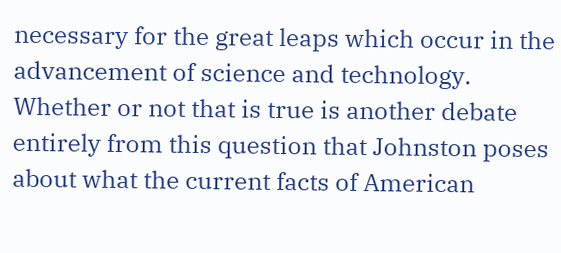necessary for the great leaps which occur in the advancement of science and technology. Whether or not that is true is another debate entirely from this question that Johnston poses about what the current facts of American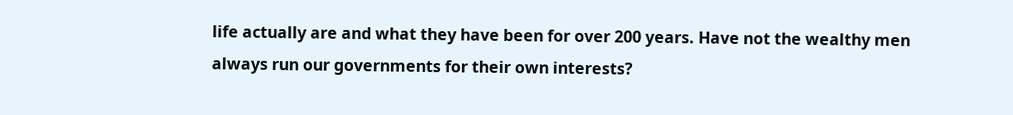life actually are and what they have been for over 200 years. Have not the wealthy men always run our governments for their own interests?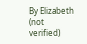By Elizabeth (not verified)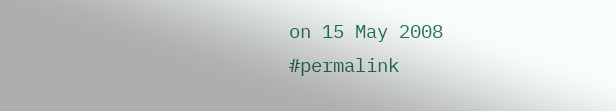on 15 May 2008 #permalink